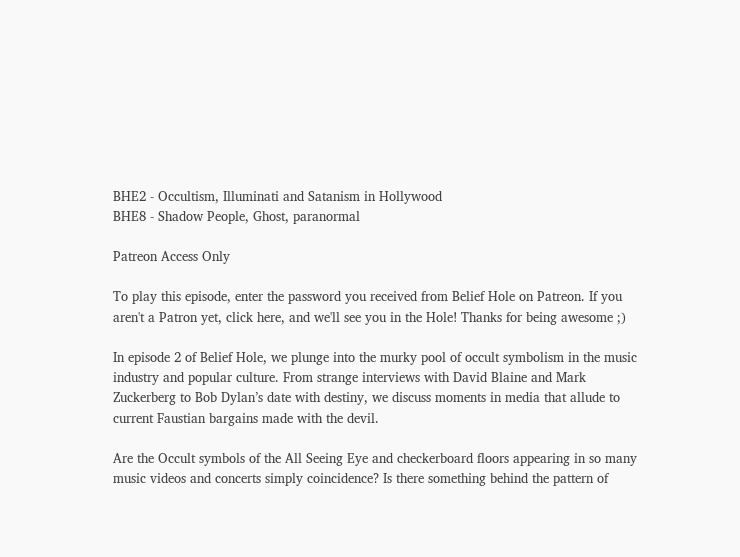BHE2 - Occultism, Illuminati and Satanism in Hollywood
BHE8 - Shadow People, Ghost, paranormal

Patreon Access Only

To play this episode, enter the password you received from Belief Hole on Patreon. If you aren't a Patron yet, click here, and we'll see you in the Hole! Thanks for being awesome ;)

In episode 2 of Belief Hole, we plunge into the murky pool of occult symbolism in the music industry and popular culture. From strange interviews with David Blaine and Mark Zuckerberg to Bob Dylan’s date with destiny, we discuss moments in media that allude to current Faustian bargains made with the devil.

Are the Occult symbols of the All Seeing Eye and checkerboard floors appearing in so many music videos and concerts simply coincidence? Is there something behind the pattern of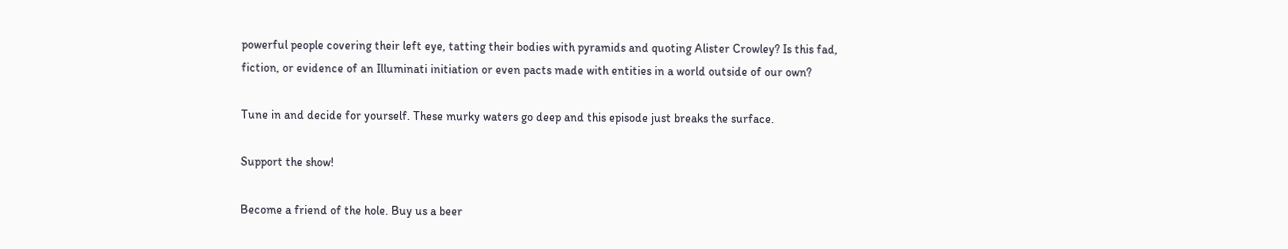powerful people covering their left eye, tatting their bodies with pyramids and quoting Alister Crowley? Is this fad, fiction, or evidence of an Illuminati initiation or even pacts made with entities in a world outside of our own?

Tune in and decide for yourself. These murky waters go deep and this episode just breaks the surface.

Support the show!

Become a friend of the hole. Buy us a beer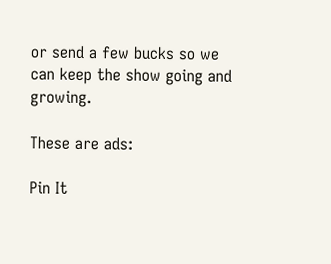or send a few bucks so we can keep the show going and growing.

These are ads:

Pin It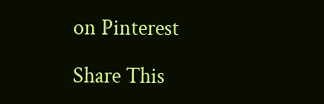on Pinterest

Share This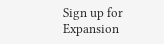Sign up for Expansion